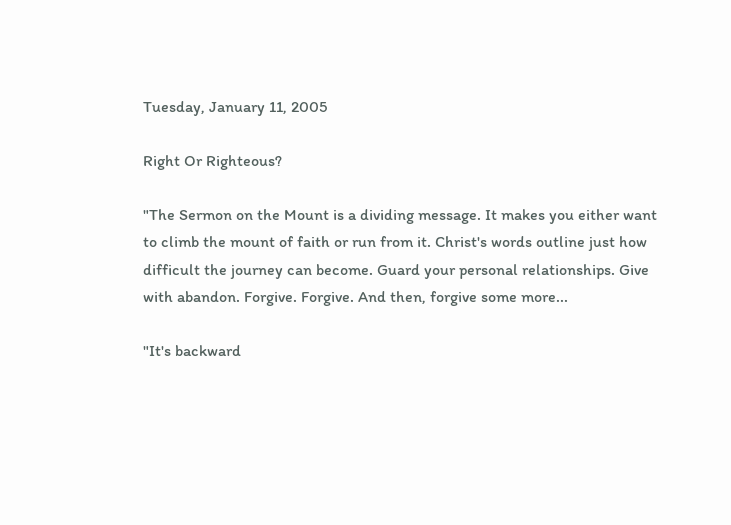Tuesday, January 11, 2005

Right Or Righteous?

"The Sermon on the Mount is a dividing message. It makes you either want to climb the mount of faith or run from it. Christ's words outline just how difficult the journey can become. Guard your personal relationships. Give with abandon. Forgive. Forgive. And then, forgive some more...

"It's backward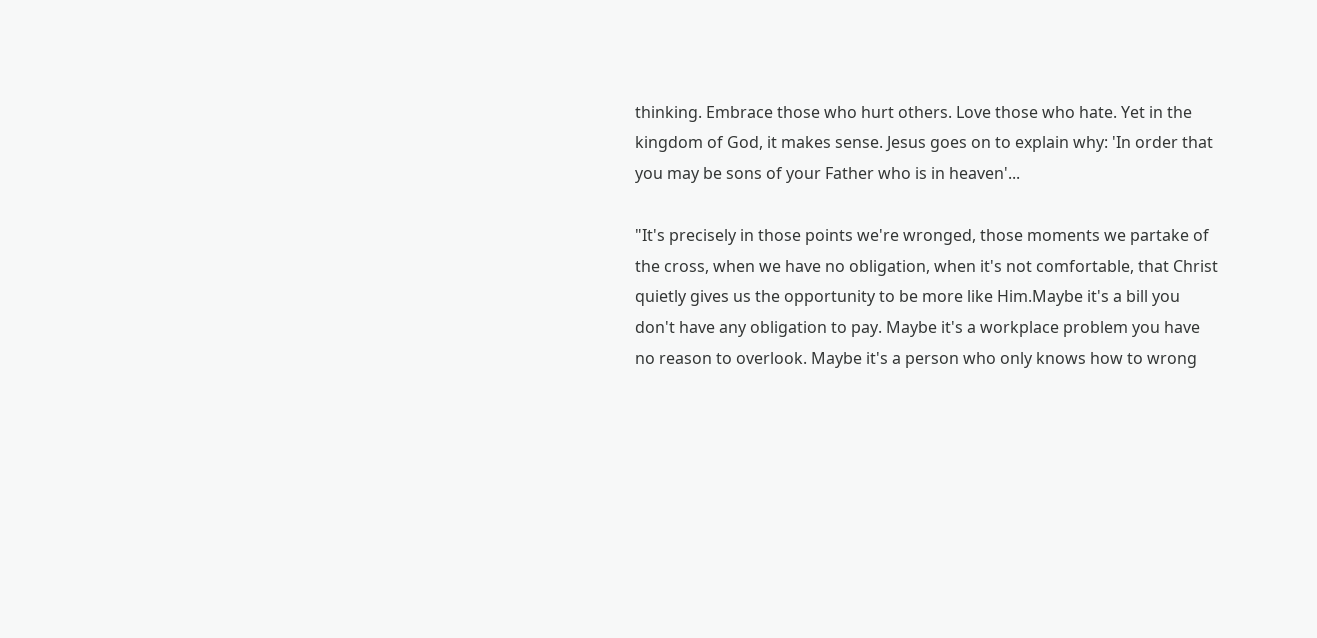thinking. Embrace those who hurt others. Love those who hate. Yet in the kingdom of God, it makes sense. Jesus goes on to explain why: 'In order that you may be sons of your Father who is in heaven'...

"It's precisely in those points we're wronged, those moments we partake of the cross, when we have no obligation, when it's not comfortable, that Christ quietly gives us the opportunity to be more like Him.Maybe it's a bill you don't have any obligation to pay. Maybe it's a workplace problem you have no reason to overlook. Maybe it's a person who only knows how to wrong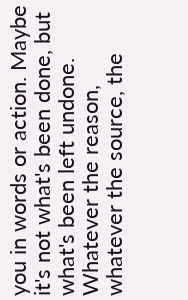you in words or action. Maybe it's not what's been done, but what's been left undone. Whatever the reason, whatever the source, the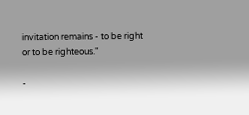invitation remains - to be right or to be righteous."

-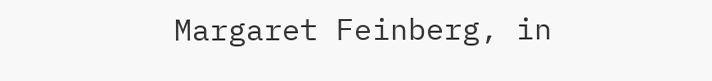Margaret Feinberg, in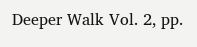Deeper Walk Vol. 2, pp.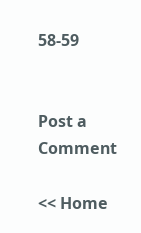58-59


Post a Comment

<< Home